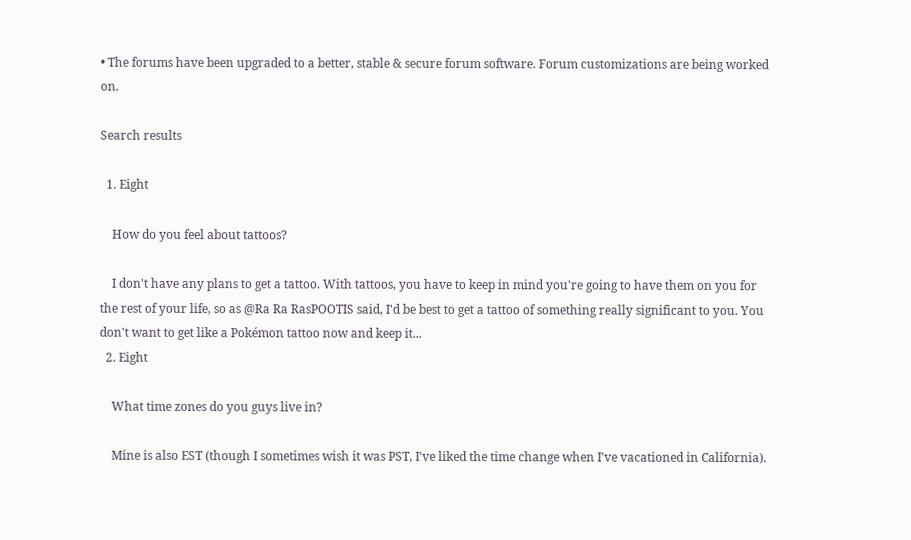• The forums have been upgraded to a better, stable & secure forum software. Forum customizations are being worked on.

Search results

  1. Eight

    How do you feel about tattoos?

    I don't have any plans to get a tattoo. With tattoos, you have to keep in mind you're going to have them on you for the rest of your life, so as @Ra Ra RasPOOTIS said, I'd be best to get a tattoo of something really significant to you. You don't want to get like a Pokémon tattoo now and keep it...
  2. Eight

    What time zones do you guys live in?

    Mine is also EST (though I sometimes wish it was PST, I've liked the time change when I've vacationed in California).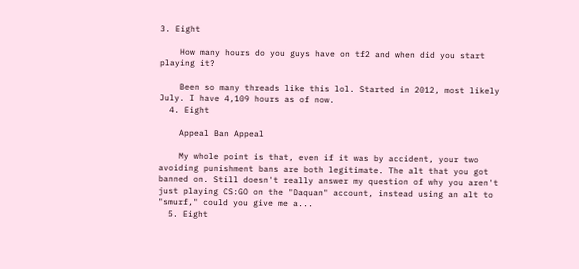3. Eight

    How many hours do you guys have on tf2 and when did you start playing it?

    Been so many threads like this lol. Started in 2012, most likely July. I have 4,109 hours as of now.
  4. Eight

    Appeal Ban Appeal

    My whole point is that, even if it was by accident, your two avoiding punishment bans are both legitimate. The alt that you got banned on. Still doesn't really answer my question of why you aren't just playing CS:GO on the "Daquan" account, instead using an alt to "smurf," could you give me a...
  5. Eight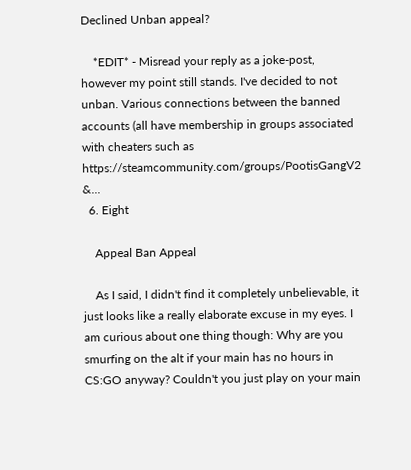Declined Unban appeal?

    *EDIT* - Misread your reply as a joke-post, however my point still stands. I've decided to not unban. Various connections between the banned accounts (all have membership in groups associated with cheaters such as https://steamcommunity.com/groups/PootisGangV2 &...
  6. Eight

    Appeal Ban Appeal

    As I said, I didn't find it completely unbelievable, it just looks like a really elaborate excuse in my eyes. I am curious about one thing though: Why are you smurfing on the alt if your main has no hours in CS:GO anyway? Couldn't you just play on your main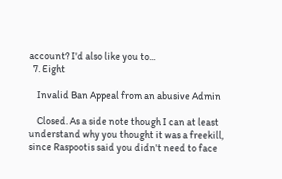account? I'd also like you to...
  7. Eight

    Invalid Ban Appeal from an abusive Admin

    Closed. As a side note though I can at least understand why you thought it was a freekill, since Raspootis said you didn't need to face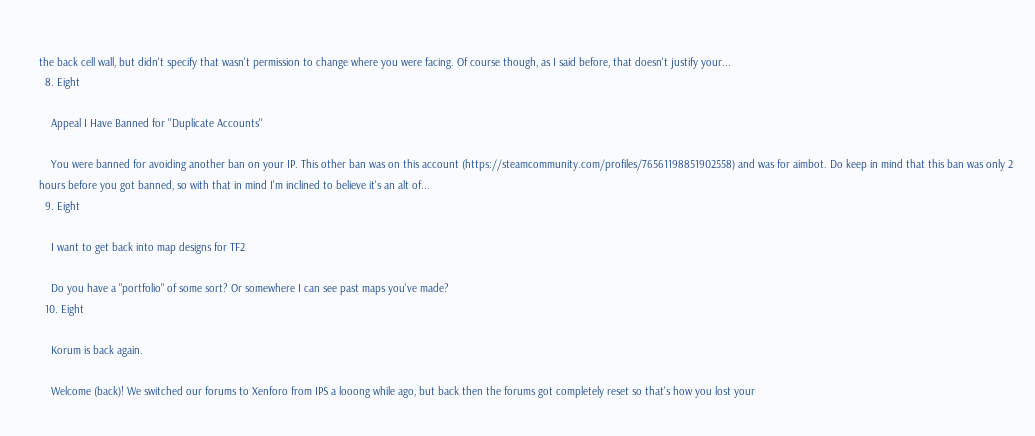the back cell wall, but didn't specify that wasn't permission to change where you were facing. Of course though, as I said before, that doesn't justify your...
  8. Eight

    Appeal I Have Banned for ''Duplicate Accounts''

    You were banned for avoiding another ban on your IP. This other ban was on this account (https://steamcommunity.com/profiles/76561198851902558) and was for aimbot. Do keep in mind that this ban was only 2 hours before you got banned, so with that in mind I'm inclined to believe it's an alt of...
  9. Eight

    I want to get back into map designs for TF2

    Do you have a "portfolio" of some sort? Or somewhere I can see past maps you've made?
  10. Eight

    Korum is back again.

    Welcome (back)! We switched our forums to Xenforo from IPS a looong while ago, but back then the forums got completely reset so that's how you lost your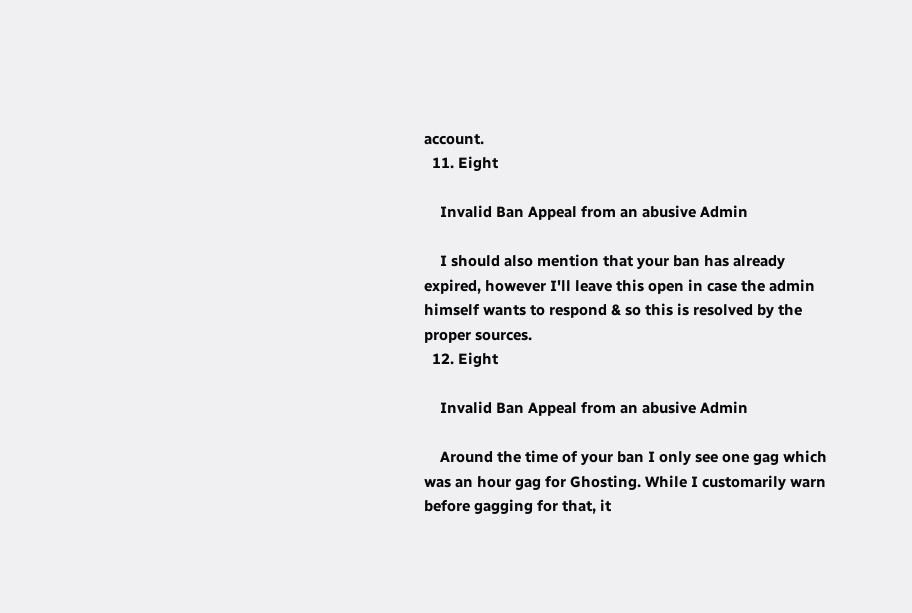account.
  11. Eight

    Invalid Ban Appeal from an abusive Admin

    I should also mention that your ban has already expired, however I'll leave this open in case the admin himself wants to respond & so this is resolved by the proper sources.
  12. Eight

    Invalid Ban Appeal from an abusive Admin

    Around the time of your ban I only see one gag which was an hour gag for Ghosting. While I customarily warn before gagging for that, it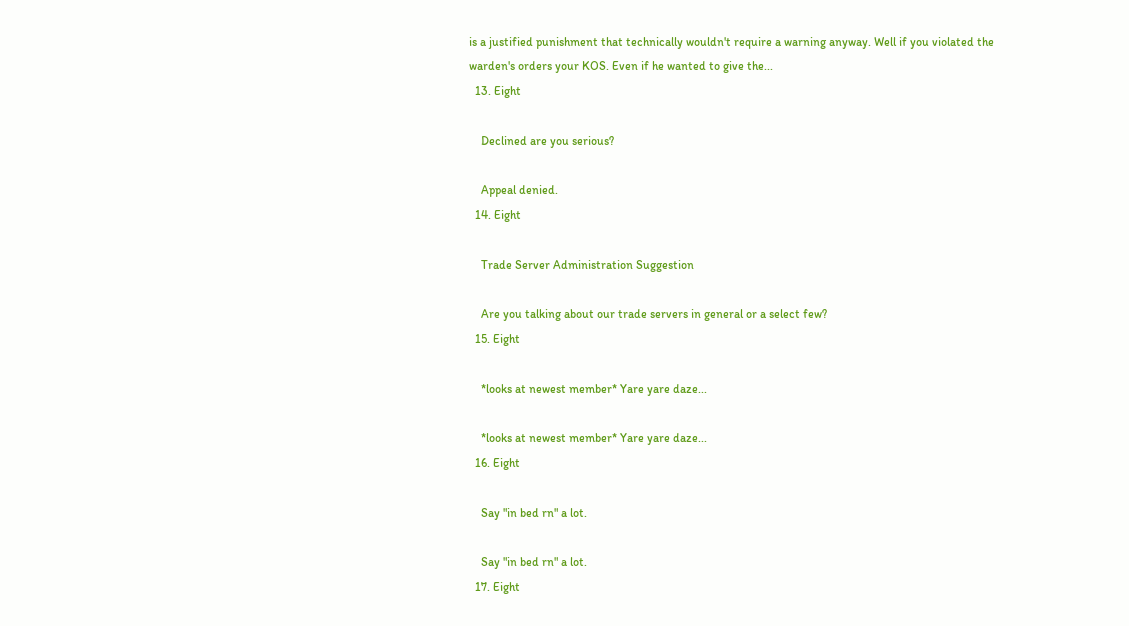is a justified punishment that technically wouldn't require a warning anyway. Well if you violated the warden's orders your KOS. Even if he wanted to give the...
  13. Eight

    Declined are you serious?

    Appeal denied.
  14. Eight

    Trade Server Administration Suggestion

    Are you talking about our trade servers in general or a select few?
  15. Eight

    *looks at newest member* Yare yare daze...

    *looks at newest member* Yare yare daze...
  16. Eight

    Say "in bed rn" a lot.

    Say "in bed rn" a lot.
  17. Eight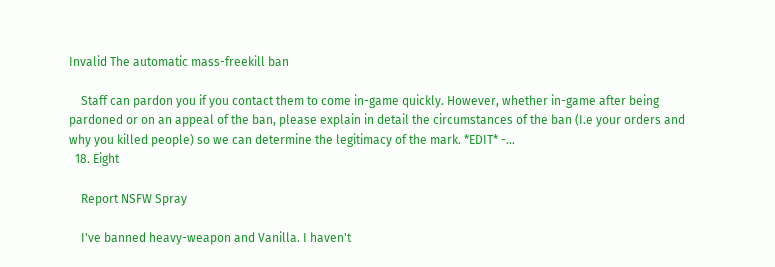Invalid The automatic mass-freekill ban

    Staff can pardon you if you contact them to come in-game quickly. However, whether in-game after being pardoned or on an appeal of the ban, please explain in detail the circumstances of the ban (I.e your orders and why you killed people) so we can determine the legitimacy of the mark. *EDIT* -...
  18. Eight

    Report NSFW Spray

    I've banned heavy-weapon and Vanilla. I haven't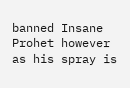banned Insane Prohet however as his spray is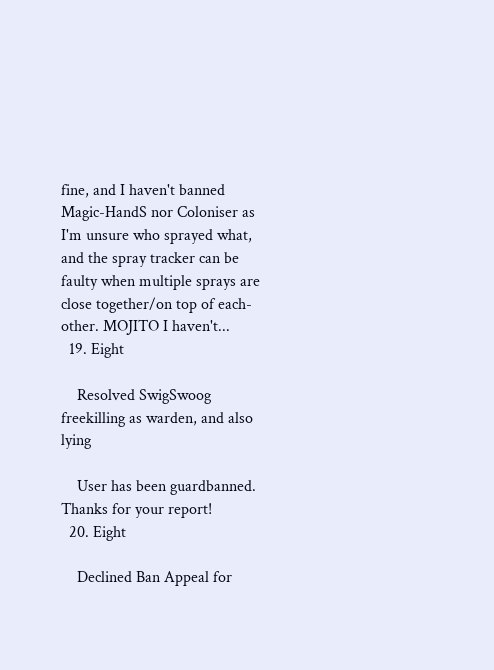fine, and I haven't banned Magic-HandS nor Coloniser as I'm unsure who sprayed what, and the spray tracker can be faulty when multiple sprays are close together/on top of each-other. MOJITO I haven't...
  19. Eight

    Resolved SwigSwoog freekilling as warden, and also lying

    User has been guardbanned. Thanks for your report!
  20. Eight

    Declined Ban Appeal for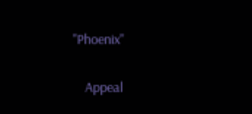"Phoenix"

    Appeal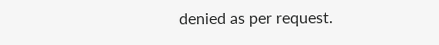denied as per request.